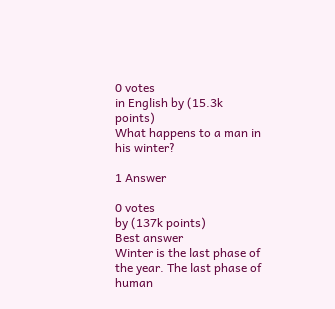0 votes
in English by (15.3k points)
What happens to a man in his winter?

1 Answer

0 votes
by (137k points)
Best answer
Winter is the last phase of the year. The last phase of human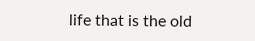life that is the old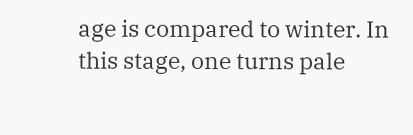age is compared to winter. In this stage, one turns pale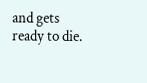and gets ready to die.